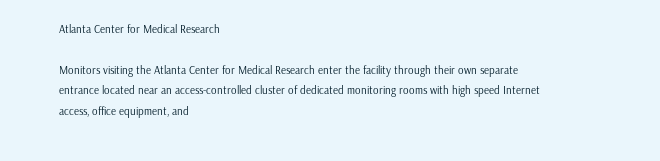Atlanta Center for Medical Research

Monitors visiting the Atlanta Center for Medical Research enter the facility through their own separate entrance located near an access-controlled cluster of dedicated monitoring rooms with high speed Internet access, office equipment, and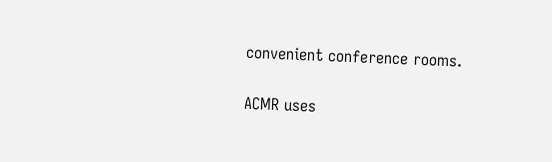convenient conference rooms.

ACMR uses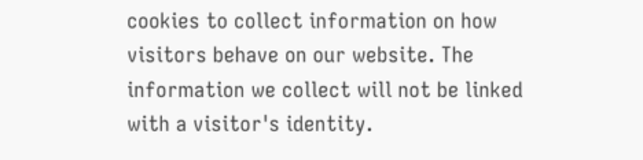cookies to collect information on how visitors behave on our website. The information we collect will not be linked with a visitor's identity.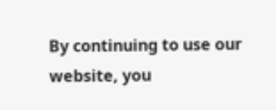By continuing to use our website, you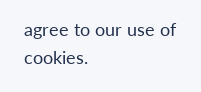agree to our use of cookies.